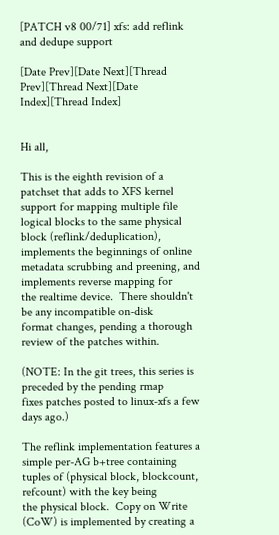[PATCH v8 00/71] xfs: add reflink and dedupe support

[Date Prev][Date Next][Thread Prev][Thread Next][Date Index][Thread Index]


Hi all,

This is the eighth revision of a patchset that adds to XFS kernel
support for mapping multiple file logical blocks to the same physical
block (reflink/deduplication), implements the beginnings of online
metadata scrubbing and preening, and implements reverse mapping for
the realtime device.  There shouldn't be any incompatible on-disk
format changes, pending a thorough review of the patches within.

(NOTE: In the git trees, this series is preceded by the pending rmap
fixes patches posted to linux-xfs a few days ago.)

The reflink implementation features a simple per-AG b+tree containing
tuples of (physical block, blockcount, refcount) with the key being
the physical block.  Copy on Write (CoW) is implemented by creating a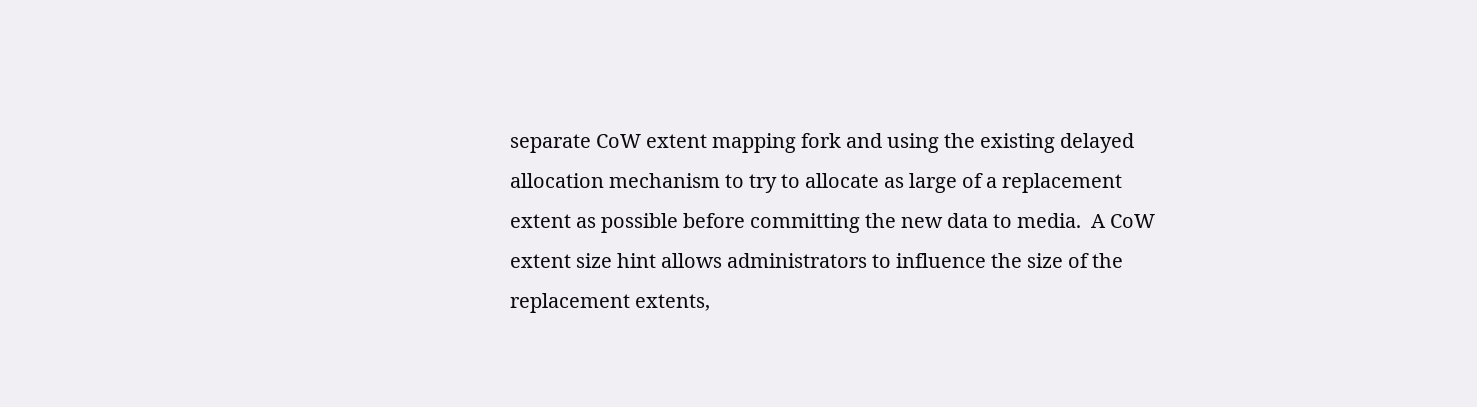separate CoW extent mapping fork and using the existing delayed
allocation mechanism to try to allocate as large of a replacement
extent as possible before committing the new data to media.  A CoW
extent size hint allows administrators to influence the size of the
replacement extents,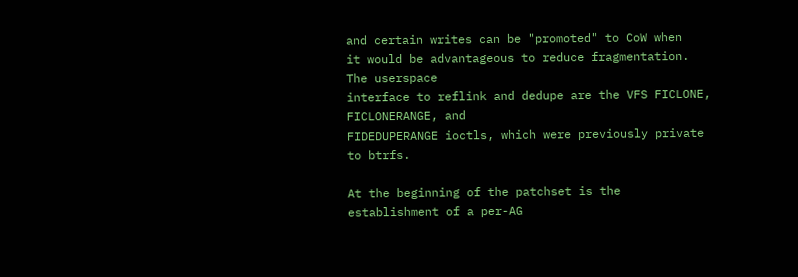and certain writes can be "promoted" to CoW when
it would be advantageous to reduce fragmentation.  The userspace
interface to reflink and dedupe are the VFS FICLONE, FICLONERANGE, and
FIDEDUPERANGE ioctls, which were previously private to btrfs.

At the beginning of the patchset is the establishment of a per-AG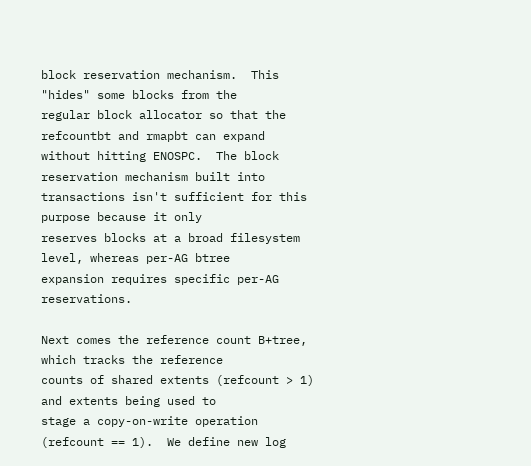block reservation mechanism.  This "hides" some blocks from the
regular block allocator so that the refcountbt and rmapbt can expand
without hitting ENOSPC.  The block reservation mechanism built into
transactions isn't sufficient for this purpose because it only
reserves blocks at a broad filesystem level, whereas per-AG btree
expansion requires specific per-AG reservations.

Next comes the reference count B+tree, which tracks the reference
counts of shared extents (refcount > 1) and extents being used to
stage a copy-on-write operation (refcount == 1).  We define new log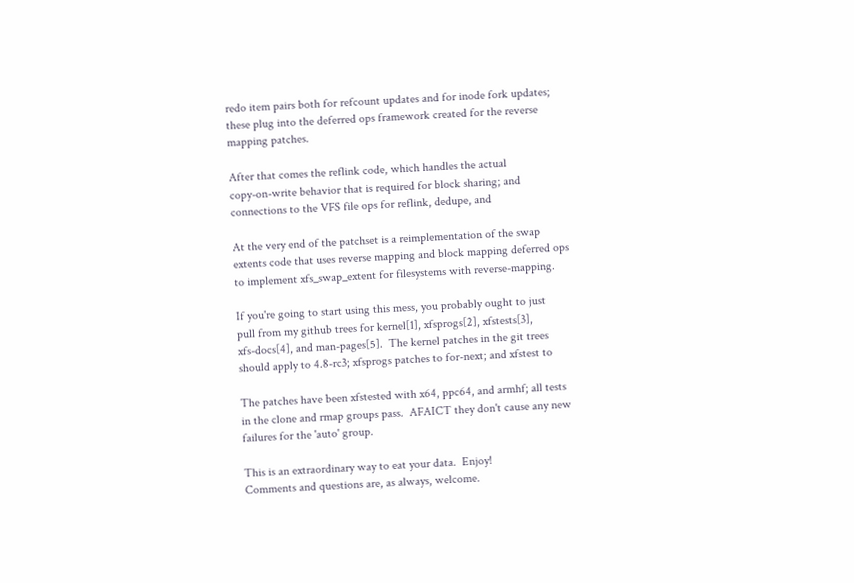redo item pairs both for refcount updates and for inode fork updates;
these plug into the deferred ops framework created for the reverse
mapping patches.

After that comes the reflink code, which handles the actual
copy-on-write behavior that is required for block sharing; and
connections to the VFS file ops for reflink, dedupe, and

At the very end of the patchset is a reimplementation of the swap
extents code that uses reverse mapping and block mapping deferred ops
to implement xfs_swap_extent for filesystems with reverse-mapping.

If you're going to start using this mess, you probably ought to just
pull from my github trees for kernel[1], xfsprogs[2], xfstests[3],
xfs-docs[4], and man-pages[5].  The kernel patches in the git trees
should apply to 4.8-rc3; xfsprogs patches to for-next; and xfstest to

The patches have been xfstested with x64, ppc64, and armhf; all tests
in the clone and rmap groups pass.  AFAICT they don't cause any new
failures for the 'auto' group.

This is an extraordinary way to eat your data.  Enjoy!
Comments and questions are, as always, welcome.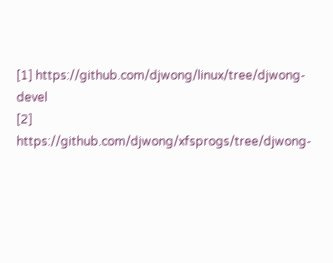[1] https://github.com/djwong/linux/tree/djwong-devel
[2] https://github.com/djwong/xfsprogs/tree/djwong-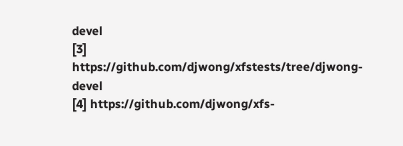devel
[3] https://github.com/djwong/xfstests/tree/djwong-devel
[4] https://github.com/djwong/xfs-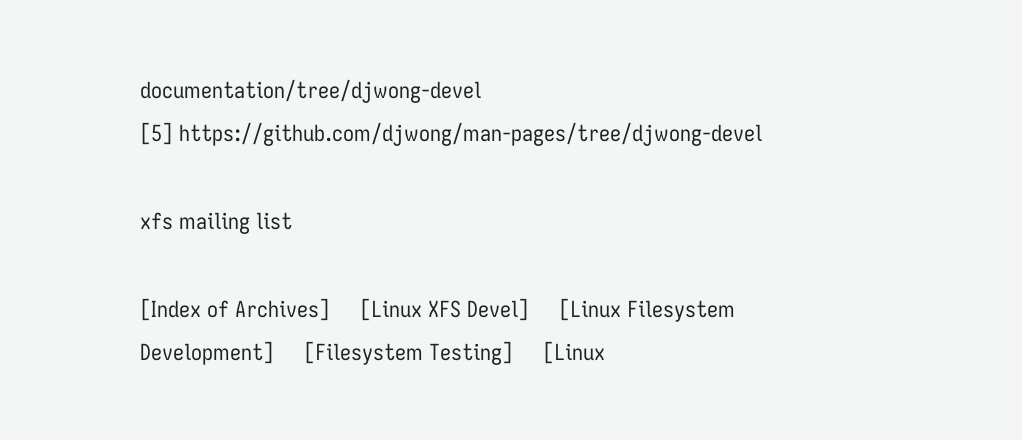documentation/tree/djwong-devel
[5] https://github.com/djwong/man-pages/tree/djwong-devel

xfs mailing list

[Index of Archives]     [Linux XFS Devel]     [Linux Filesystem Development]     [Filesystem Testing]     [Linux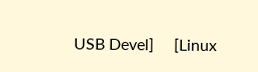USB Devel]     [Linux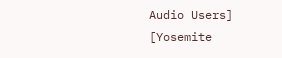Audio Users]     [Yosemite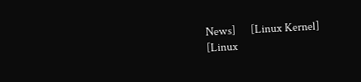News]     [Linux Kernel]     [Linux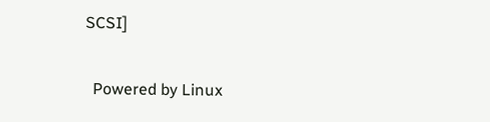SCSI]

  Powered by Linux